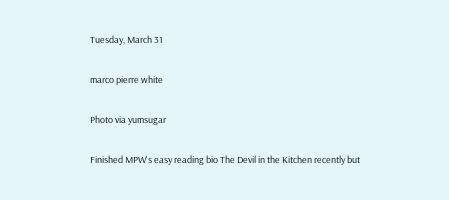Tuesday, March 31

marco pierre white

Photo via yumsugar

Finished MPW's easy reading bio The Devil in the Kitchen recently but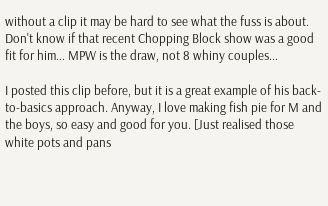without a clip it may be hard to see what the fuss is about. Don't know if that recent Chopping Block show was a good fit for him... MPW is the draw, not 8 whiny couples...

I posted this clip before, but it is a great example of his back-to-basics approach. Anyway, I love making fish pie for M and the boys, so easy and good for you. [Just realised those white pots and pans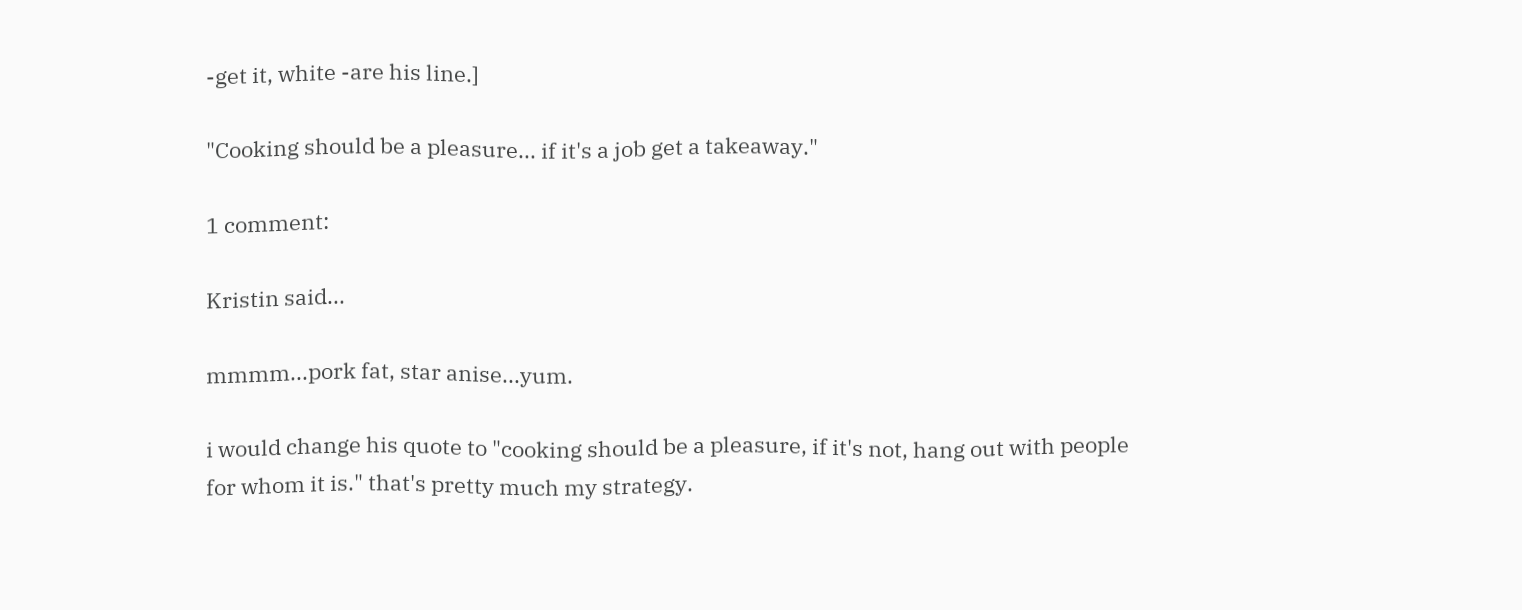-get it, white -are his line.]

"Cooking should be a pleasure... if it's a job get a takeaway."

1 comment:

Kristin said...

mmmm...pork fat, star anise...yum.

i would change his quote to "cooking should be a pleasure, if it's not, hang out with people for whom it is." that's pretty much my strategy.